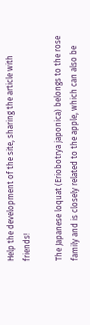Help the development of the site, sharing the article with friends!

The Japanese loquat (Eriobotrya japonica) belongs to the rose family and is closely related to the apple, which can also be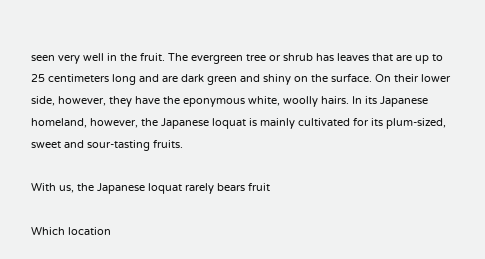seen very well in the fruit. The evergreen tree or shrub has leaves that are up to 25 centimeters long and are dark green and shiny on the surface. On their lower side, however, they have the eponymous white, woolly hairs. In its Japanese homeland, however, the Japanese loquat is mainly cultivated for its plum-sized, sweet and sour-tasting fruits.

With us, the Japanese loquat rarely bears fruit

Which location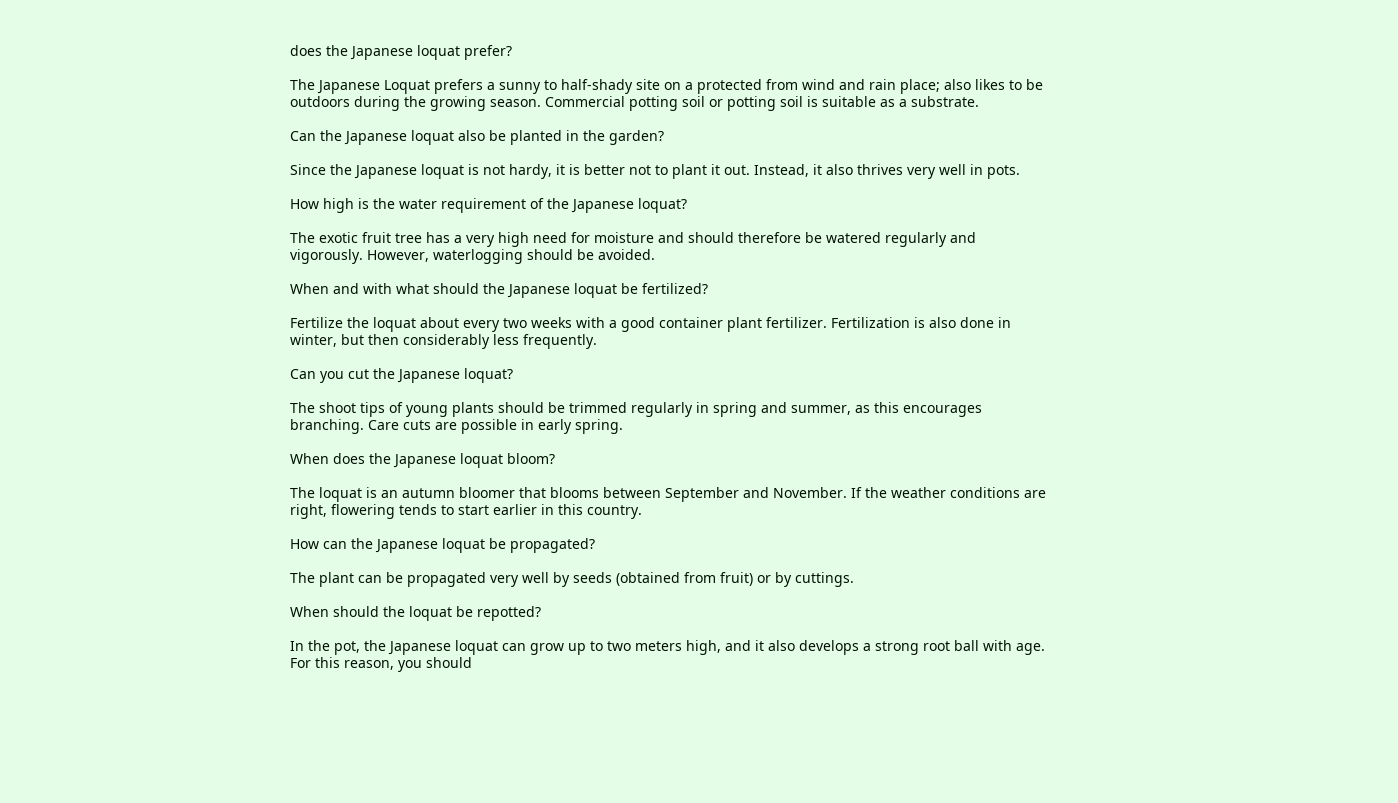does the Japanese loquat prefer?

The Japanese Loquat prefers a sunny to half-shady site on a protected from wind and rain place; also likes to be outdoors during the growing season. Commercial potting soil or potting soil is suitable as a substrate.

Can the Japanese loquat also be planted in the garden?

Since the Japanese loquat is not hardy, it is better not to plant it out. Instead, it also thrives very well in pots.

How high is the water requirement of the Japanese loquat?

The exotic fruit tree has a very high need for moisture and should therefore be watered regularly and vigorously. However, waterlogging should be avoided.

When and with what should the Japanese loquat be fertilized?

Fertilize the loquat about every two weeks with a good container plant fertilizer. Fertilization is also done in winter, but then considerably less frequently.

Can you cut the Japanese loquat?

The shoot tips of young plants should be trimmed regularly in spring and summer, as this encourages branching. Care cuts are possible in early spring.

When does the Japanese loquat bloom?

The loquat is an autumn bloomer that blooms between September and November. If the weather conditions are right, flowering tends to start earlier in this country.

How can the Japanese loquat be propagated?

The plant can be propagated very well by seeds (obtained from fruit) or by cuttings.

When should the loquat be repotted?

In the pot, the Japanese loquat can grow up to two meters high, and it also develops a strong root ball with age. For this reason, you should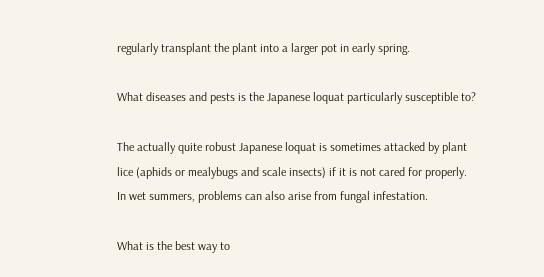regularly transplant the plant into a larger pot in early spring.

What diseases and pests is the Japanese loquat particularly susceptible to?

The actually quite robust Japanese loquat is sometimes attacked by plant lice (aphids or mealybugs and scale insects) if it is not cared for properly. In wet summers, problems can also arise from fungal infestation.

What is the best way to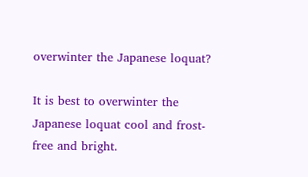overwinter the Japanese loquat?

It is best to overwinter the Japanese loquat cool and frost-free and bright.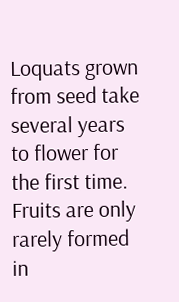Loquats grown from seed take several years to flower for the first time. Fruits are only rarely formed in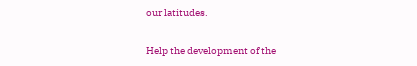our latitudes.

Help the development of the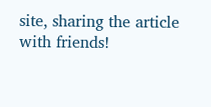site, sharing the article with friends!